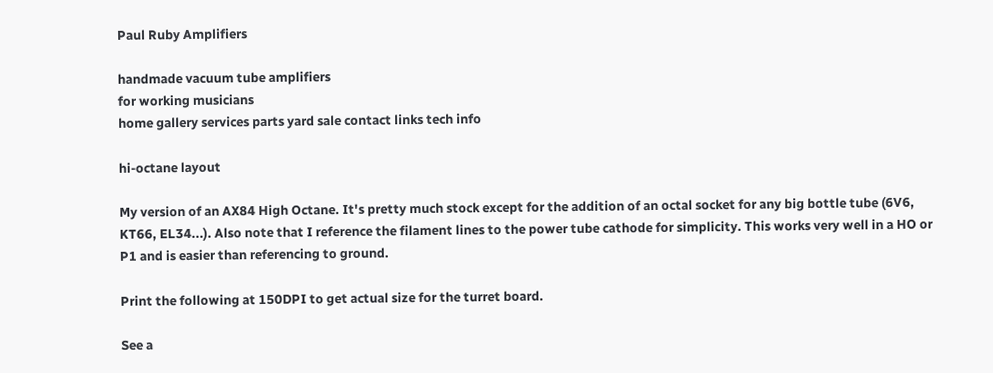Paul Ruby Amplifiers

handmade vacuum tube amplifiers
for working musicians
home gallery services parts yard sale contact links tech info

hi-octane layout

My version of an AX84 High Octane. It's pretty much stock except for the addition of an octal socket for any big bottle tube (6V6, KT66, EL34...). Also note that I reference the filament lines to the power tube cathode for simplicity. This works very well in a HO or P1 and is easier than referencing to ground.

Print the following at 150DPI to get actual size for the turret board.

See a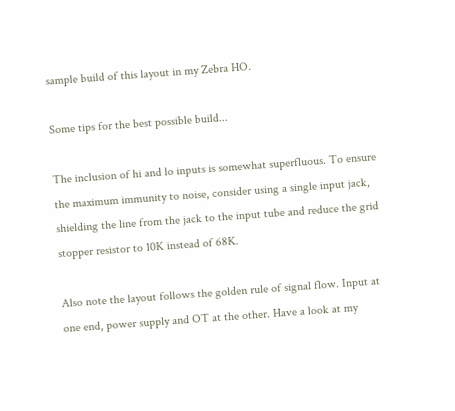sample build of this layout in my Zebra HO.

Some tips for the best possible build...

The inclusion of hi and lo inputs is somewhat superfluous. To ensure the maximum immunity to noise, consider using a single input jack, shielding the line from the jack to the input tube and reduce the grid stopper resistor to 10K instead of 68K.

Also note the layout follows the golden rule of signal flow. Input at one end, power supply and OT at the other. Have a look at my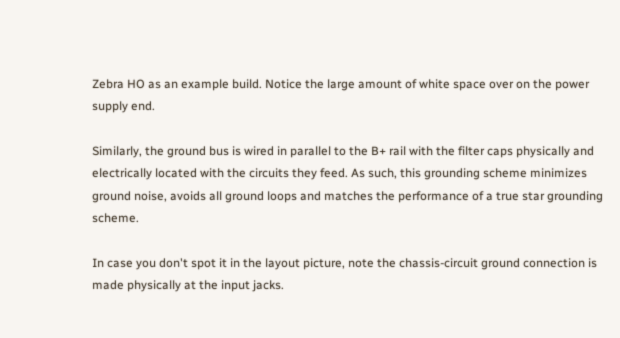Zebra HO as an example build. Notice the large amount of white space over on the power supply end.

Similarly, the ground bus is wired in parallel to the B+ rail with the filter caps physically and electrically located with the circuits they feed. As such, this grounding scheme minimizes ground noise, avoids all ground loops and matches the performance of a true star grounding scheme.

In case you don't spot it in the layout picture, note the chassis-circuit ground connection is made physically at the input jacks.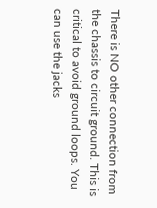There is NO other connection from the chassis to circuit ground. This is critical to avoid ground loops. You can use the jacks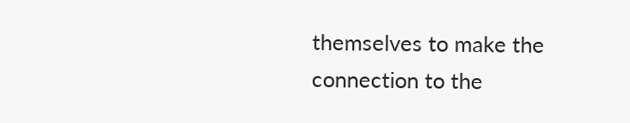themselves to make the connection to the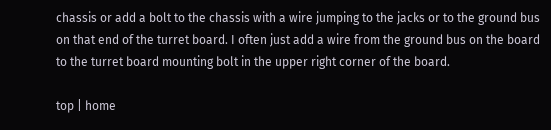chassis or add a bolt to the chassis with a wire jumping to the jacks or to the ground bus on that end of the turret board. I often just add a wire from the ground bus on the board to the turret board mounting bolt in the upper right corner of the board.

top | home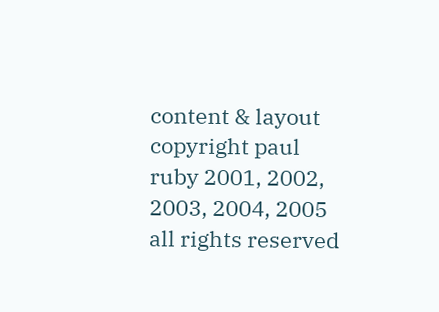content & layout copyright paul ruby 2001, 2002, 2003, 2004, 2005
all rights reserved